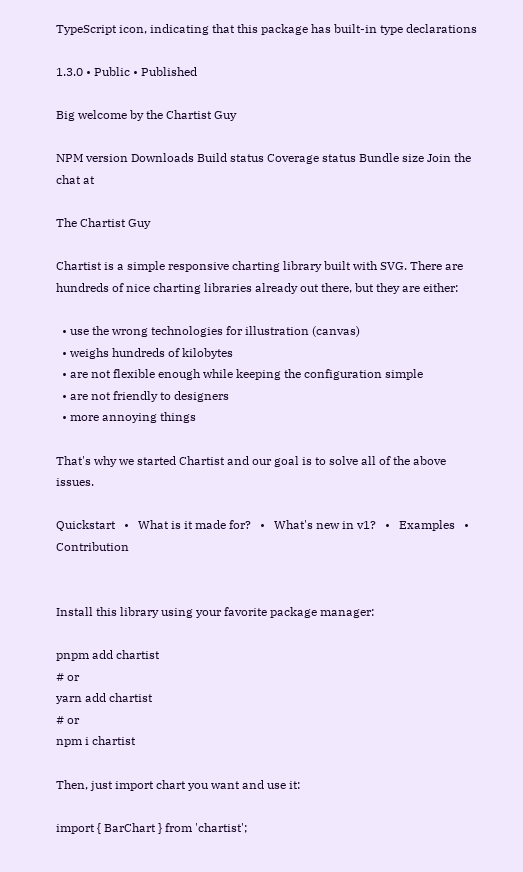TypeScript icon, indicating that this package has built-in type declarations

1.3.0 • Public • Published

Big welcome by the Chartist Guy

NPM version Downloads Build status Coverage status Bundle size Join the chat at

The Chartist Guy

Chartist is a simple responsive charting library built with SVG. There are hundreds of nice charting libraries already out there, but they are either:

  • use the wrong technologies for illustration (canvas)
  • weighs hundreds of kilobytes
  • are not flexible enough while keeping the configuration simple
  • are not friendly to designers
  • more annoying things

That's why we started Chartist and our goal is to solve all of the above issues.

Quickstart   •   What is it made for?   •   What's new in v1?   •   Examples   •   Contribution


Install this library using your favorite package manager:

pnpm add chartist
# or
yarn add chartist
# or
npm i chartist

Then, just import chart you want and use it:

import { BarChart } from 'chartist';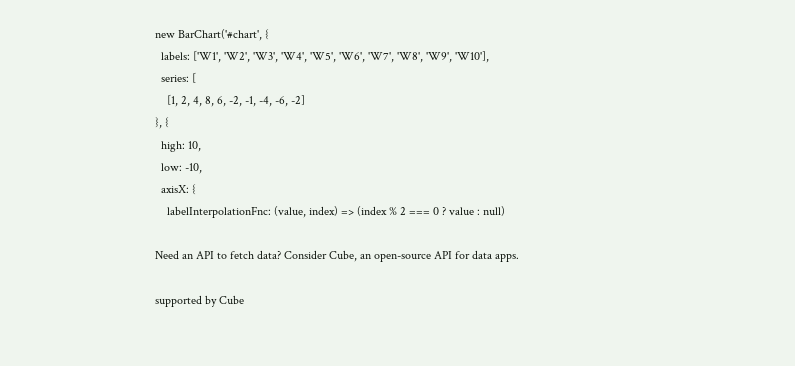new BarChart('#chart', {
  labels: ['W1', 'W2', 'W3', 'W4', 'W5', 'W6', 'W7', 'W8', 'W9', 'W10'],
  series: [
    [1, 2, 4, 8, 6, -2, -1, -4, -6, -2]
}, {
  high: 10,
  low: -10,
  axisX: {
    labelInterpolationFnc: (value, index) => (index % 2 === 0 ? value : null)

Need an API to fetch data? Consider Cube, an open-source API for data apps.

supported by Cube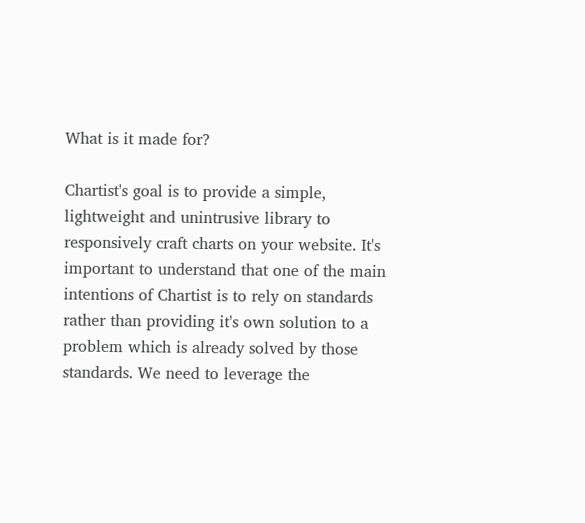What is it made for?

Chartist's goal is to provide a simple, lightweight and unintrusive library to responsively craft charts on your website. It's important to understand that one of the main intentions of Chartist is to rely on standards rather than providing it's own solution to a problem which is already solved by those standards. We need to leverage the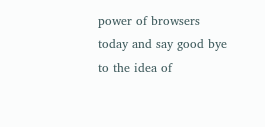power of browsers today and say good bye to the idea of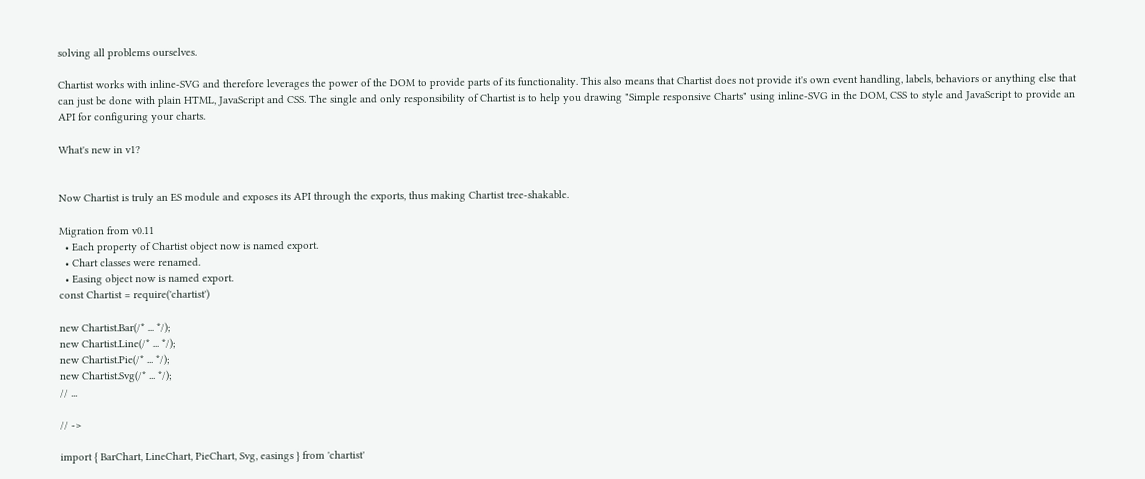solving all problems ourselves.

Chartist works with inline-SVG and therefore leverages the power of the DOM to provide parts of its functionality. This also means that Chartist does not provide it's own event handling, labels, behaviors or anything else that can just be done with plain HTML, JavaScript and CSS. The single and only responsibility of Chartist is to help you drawing "Simple responsive Charts" using inline-SVG in the DOM, CSS to style and JavaScript to provide an API for configuring your charts.

What's new in v1?


Now Chartist is truly an ES module and exposes its API through the exports, thus making Chartist tree-shakable.

Migration from v0.11
  • Each property of Chartist object now is named export.
  • Chart classes were renamed.
  • Easing object now is named export.
const Chartist = require('chartist')

new Chartist.Bar(/* ... */);
new Chartist.Line(/* ... */);
new Chartist.Pie(/* ... */);
new Chartist.Svg(/* ... */);
// ...

// ->

import { BarChart, LineChart, PieChart, Svg, easings } from 'chartist'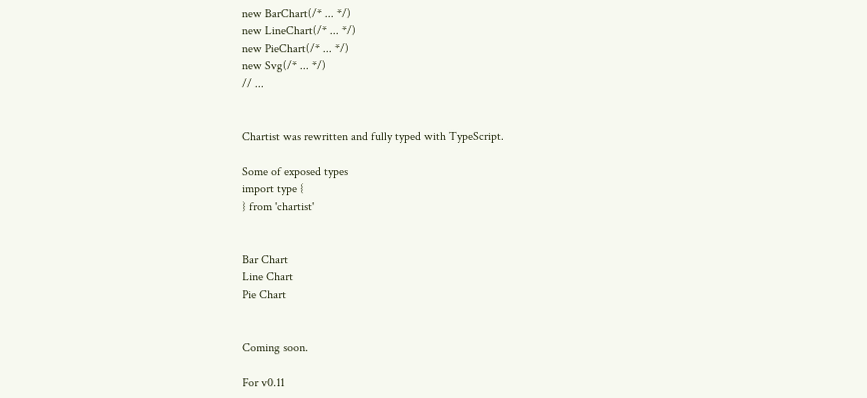new BarChart(/* ... */)
new LineChart(/* ... */)
new PieChart(/* ... */)
new Svg(/* ... */)
// ...


Chartist was rewritten and fully typed with TypeScript.

Some of exposed types
import type {
} from 'chartist'


Bar Chart
Line Chart
Pie Chart


Coming soon.

For v0.11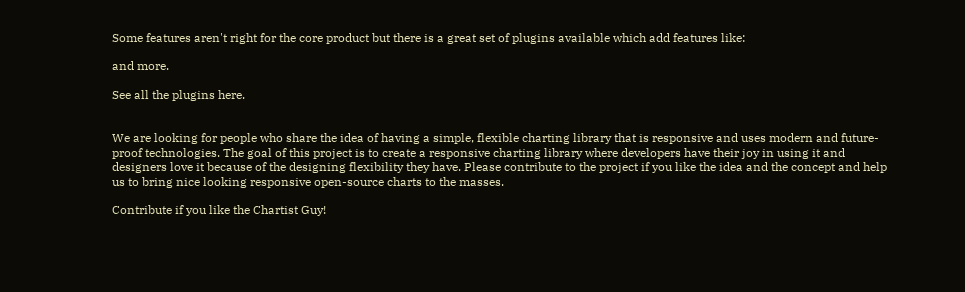Some features aren't right for the core product but there is a great set of plugins available which add features like:

and more.

See all the plugins here.


We are looking for people who share the idea of having a simple, flexible charting library that is responsive and uses modern and future-proof technologies. The goal of this project is to create a responsive charting library where developers have their joy in using it and designers love it because of the designing flexibility they have. Please contribute to the project if you like the idea and the concept and help us to bring nice looking responsive open-source charts to the masses.

Contribute if you like the Chartist Guy!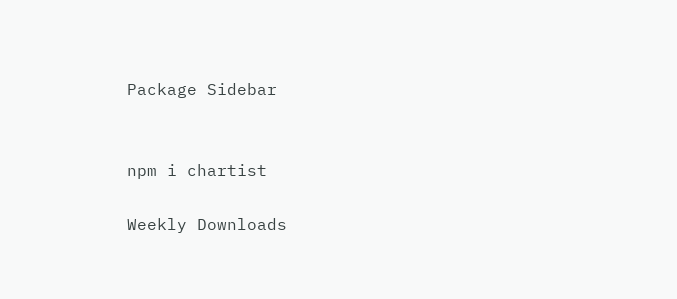Package Sidebar


npm i chartist

Weekly Downloads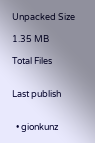Unpacked Size

1.35 MB

Total Files


Last publish


  • gionkunz